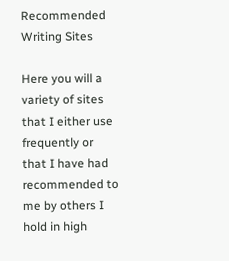Recommended Writing Sites

Here you will a variety of sites that I either use frequently or that I have had recommended to me by others I hold in high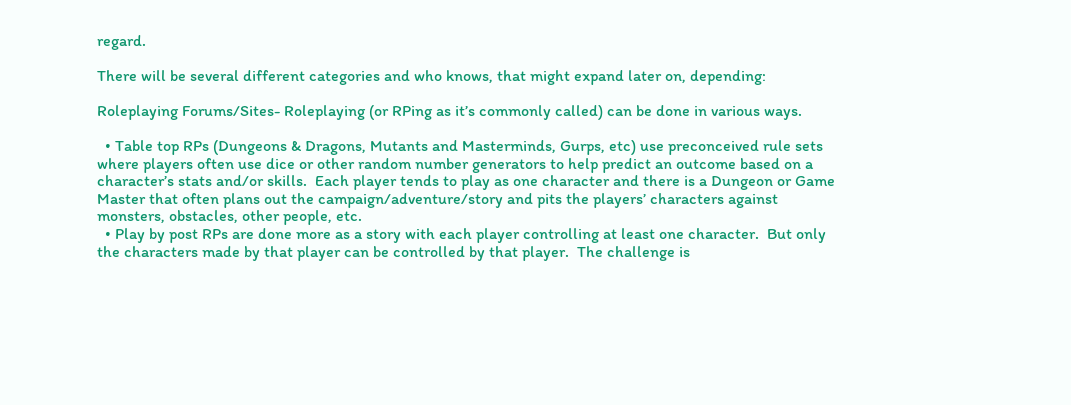regard.

There will be several different categories and who knows, that might expand later on, depending:

Roleplaying Forums/Sites- Roleplaying (or RPing as it’s commonly called) can be done in various ways.

  • Table top RPs (Dungeons & Dragons, Mutants and Masterminds, Gurps, etc) use preconceived rule sets where players often use dice or other random number generators to help predict an outcome based on a character’s stats and/or skills.  Each player tends to play as one character and there is a Dungeon or Game Master that often plans out the campaign/adventure/story and pits the players’ characters against monsters, obstacles, other people, etc.
  • Play by post RPs are done more as a story with each player controlling at least one character.  But only the characters made by that player can be controlled by that player.  The challenge is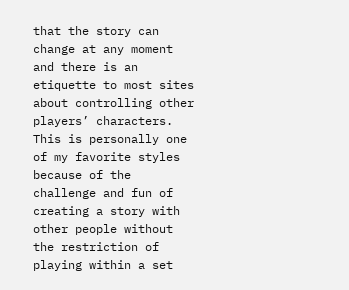that the story can change at any moment and there is an etiquette to most sites about controlling other players’ characters.  This is personally one of my favorite styles because of the challenge and fun of creating a story with other people without the restriction of playing within a set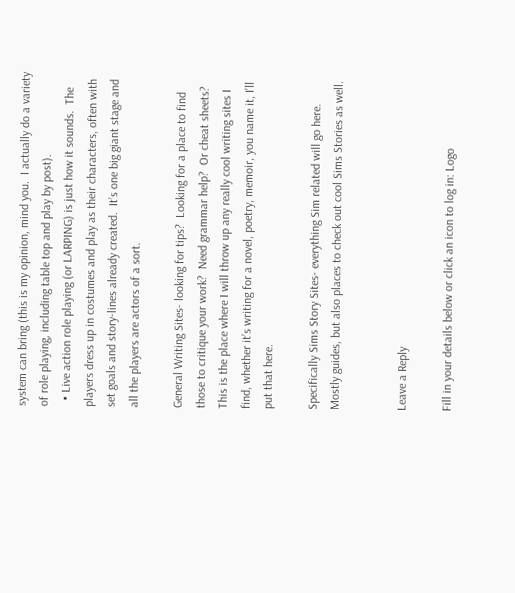system can bring (this is my opinion, mind you.  I actually do a variety of role playing, including table top and play by post).
  • Live action role playing (or LARPING) is just how it sounds.  The players dress up in costumes and play as their characters, often with set goals and story-lines already created.  It’s one big giant stage and all the players are actors of a sort.

General Writing Sites- looking for tips?  Looking for a place to find those to critique your work?  Need grammar help?  Or cheat sheets?  This is the place where I will throw up any really cool writing sites I find, whether it’s writing for a novel, poetry, memoir, you name it, I’ll put that here.

Specifically Sims Story Sites- everything Sim related will go here.  Mostly guides, but also places to check out cool Sims Stories as well.


Leave a Reply

Fill in your details below or click an icon to log in: Logo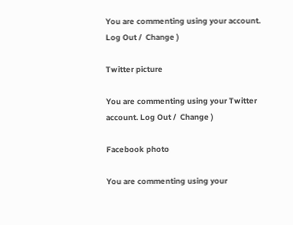You are commenting using your account. Log Out /  Change )

Twitter picture

You are commenting using your Twitter account. Log Out /  Change )

Facebook photo

You are commenting using your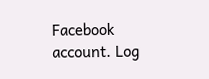Facebook account. Log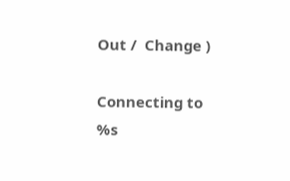Out /  Change )

Connecting to %s